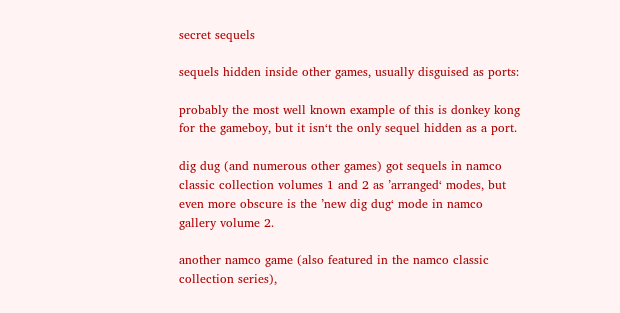secret sequels

sequels hidden inside other games, usually disguised as ports:

probably the most well known example of this is donkey kong for the gameboy, but it isn‘t the only sequel hidden as a port.

dig dug (and numerous other games) got sequels in namco classic collection volumes 1 and 2 as ’arranged‘ modes, but even more obscure is the ’new dig dug‘ mode in namco gallery volume 2.

another namco game (also featured in the namco classic collection series),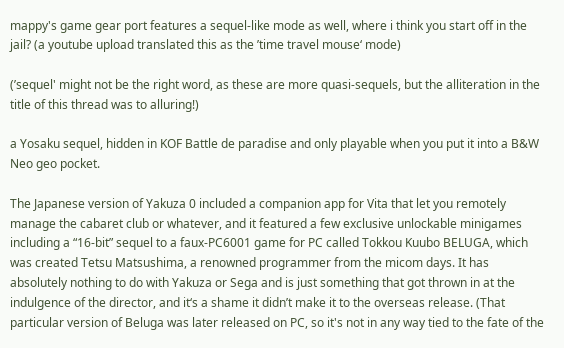mappy's game gear port features a sequel-like mode as well, where i think you start off in the jail? (a youtube upload translated this as the ’time travel mouse‘ mode)

(’sequel' might not be the right word, as these are more quasi-sequels, but the alliteration in the title of this thread was to alluring!)

a Yosaku sequel, hidden in KOF Battle de paradise and only playable when you put it into a B&W Neo geo pocket.

The Japanese version of Yakuza 0 included a companion app for Vita that let you remotely manage the cabaret club or whatever, and it featured a few exclusive unlockable minigames including a “16-bit” sequel to a faux-PC6001 game for PC called Tokkou Kuubo BELUGA, which was created Tetsu Matsushima, a renowned programmer from the micom days. It has absolutely nothing to do with Yakuza or Sega and is just something that got thrown in at the indulgence of the director, and it‘s a shame it didn’t make it to the overseas release. (That particular version of Beluga was later released on PC, so it's not in any way tied to the fate of the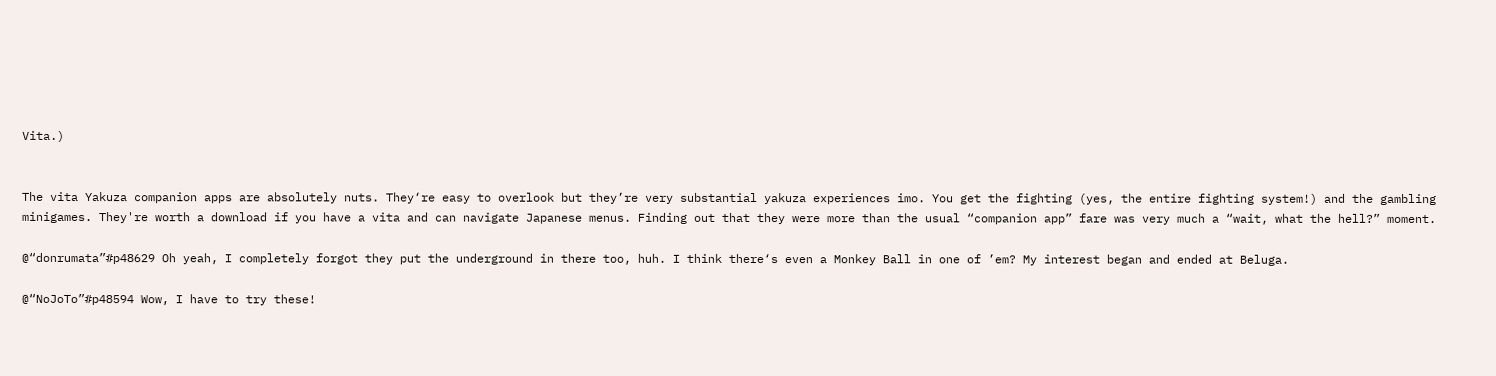Vita.)


The vita Yakuza companion apps are absolutely nuts. They‘re easy to overlook but they’re very substantial yakuza experiences imo. You get the fighting (yes, the entire fighting system!) and the gambling minigames. They're worth a download if you have a vita and can navigate Japanese menus. Finding out that they were more than the usual “companion app” fare was very much a “wait, what the hell?” moment.

@“donrumata”#p48629 Oh yeah, I completely forgot they put the underground in there too, huh. I think there‘s even a Monkey Ball in one of ’em? My interest began and ended at Beluga.

@“NoJoTo”#p48594 Wow, I have to try these!